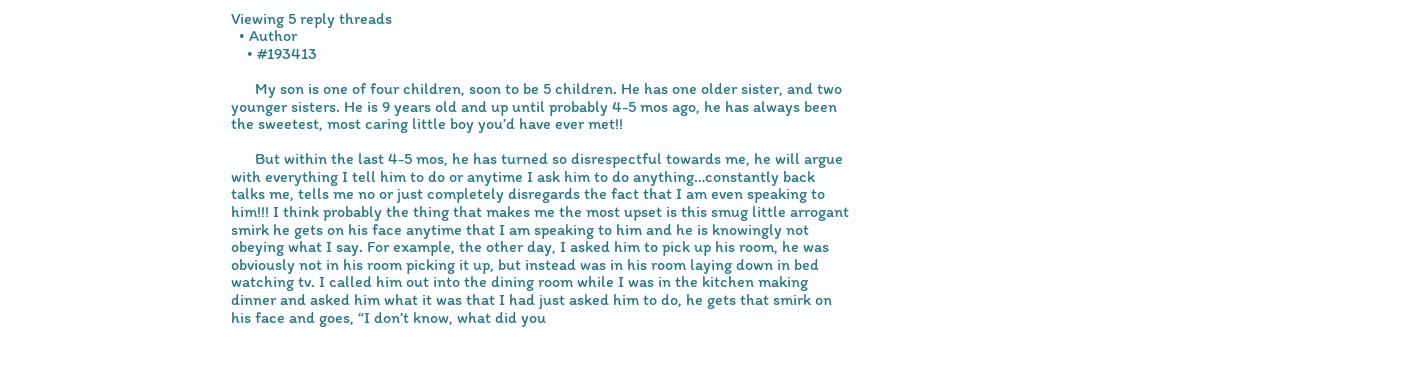Viewing 5 reply threads
  • Author
    • #193413

      My son is one of four children, soon to be 5 children. He has one older sister, and two younger sisters. He is 9 years old and up until probably 4-5 mos ago, he has always been the sweetest, most caring little boy you’d have ever met!!

      But within the last 4-5 mos, he has turned so disrespectful towards me, he will argue with everything I tell him to do or anytime I ask him to do anything…constantly back talks me, tells me no or just completely disregards the fact that I am even speaking to him!!! I think probably the thing that makes me the most upset is this smug little arrogant smirk he gets on his face anytime that I am speaking to him and he is knowingly not obeying what I say. For example, the other day, I asked him to pick up his room, he was obviously not in his room picking it up, but instead was in his room laying down in bed watching tv. I called him out into the dining room while I was in the kitchen making dinner and asked him what it was that I had just asked him to do, he gets that smirk on his face and goes, “I don’t know, what did you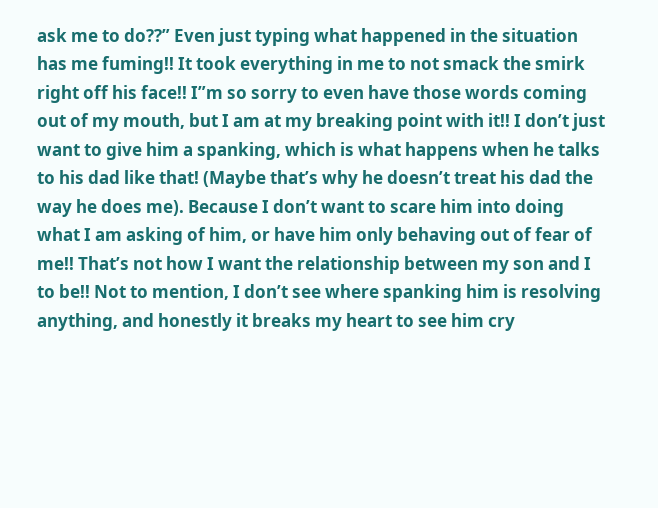ask me to do??” Even just typing what happened in the situation has me fuming!! It took everything in me to not smack the smirk right off his face!! I”m so sorry to even have those words coming out of my mouth, but I am at my breaking point with it!! I don’t just want to give him a spanking, which is what happens when he talks to his dad like that! (Maybe that’s why he doesn’t treat his dad the way he does me). Because I don’t want to scare him into doing what I am asking of him, or have him only behaving out of fear of me!! That’s not how I want the relationship between my son and I to be!! Not to mention, I don’t see where spanking him is resolving anything, and honestly it breaks my heart to see him cry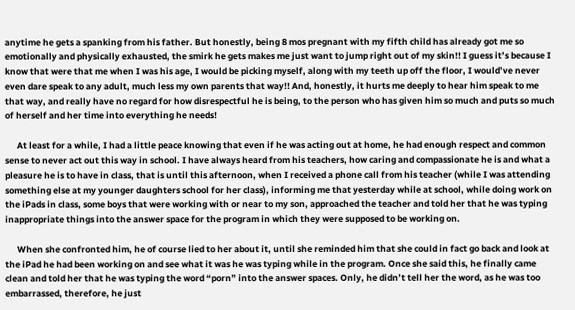anytime he gets a spanking from his father. But honestly, being 8 mos pregnant with my fifth child has already got me so emotionally and physically exhausted, the smirk he gets makes me just want to jump right out of my skin!! I guess it’s because I know that were that me when I was his age, I would be picking myself, along with my teeth up off the floor, I would’ve never even dare speak to any adult, much less my own parents that way!! And, honestly, it hurts me deeply to hear him speak to me that way, and really have no regard for how disrespectful he is being, to the person who has given him so much and puts so much of herself and her time into everything he needs!

      At least for a while, I had a little peace knowing that even if he was acting out at home, he had enough respect and common sense to never act out this way in school. I have always heard from his teachers, how caring and compassionate he is and what a pleasure he is to have in class, that is until this afternoon, when I received a phone call from his teacher (while I was attending something else at my younger daughters school for her class), informing me that yesterday while at school, while doing work on the iPads in class, some boys that were working with or near to my son, approached the teacher and told her that he was typing inappropriate things into the answer space for the program in which they were supposed to be working on.

      When she confronted him, he of course lied to her about it, until she reminded him that she could in fact go back and look at the iPad he had been working on and see what it was he was typing while in the program. Once she said this, he finally came clean and told her that he was typing the word “porn” into the answer spaces. Only, he didn’t tell her the word, as he was too embarrassed, therefore, he just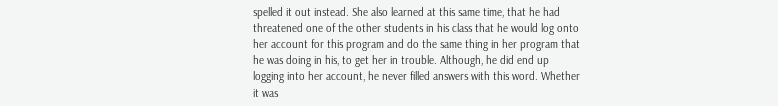spelled it out instead. She also learned at this same time, that he had threatened one of the other students in his class that he would log onto her account for this program and do the same thing in her program that he was doing in his, to get her in trouble. Although, he did end up logging into her account, he never filled answers with this word. Whether it was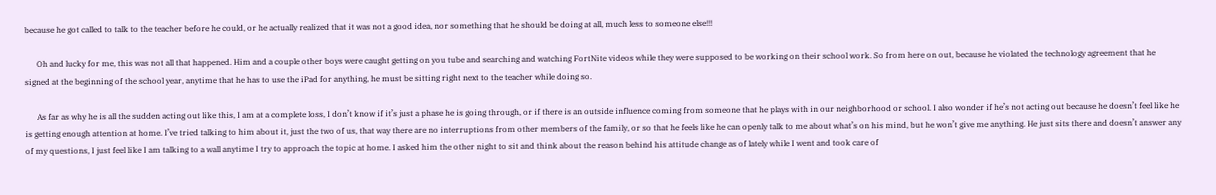because he got called to talk to the teacher before he could, or he actually realized that it was not a good idea, nor something that he should be doing at all, much less to someone else!!!

      Oh and lucky for me, this was not all that happened. Him and a couple other boys were caught getting on you tube and searching and watching FortNite videos while they were supposed to be working on their school work. So from here on out, because he violated the technology agreement that he signed at the beginning of the school year, anytime that he has to use the iPad for anything, he must be sitting right next to the teacher while doing so.

      As far as why he is all the sudden acting out like this, I am at a complete loss, I don’t know if it’s just a phase he is going through, or if there is an outside influence coming from someone that he plays with in our neighborhood or school. I also wonder if he’s not acting out because he doesn’t feel like he is getting enough attention at home. I’ve tried talking to him about it, just the two of us, that way there are no interruptions from other members of the family, or so that he feels like he can openly talk to me about what’s on his mind, but he won’t give me anything. He just sits there and doesn’t answer any of my questions, I just feel like I am talking to a wall anytime I try to approach the topic at home. I asked him the other night to sit and think about the reason behind his attitude change as of lately while I went and took care of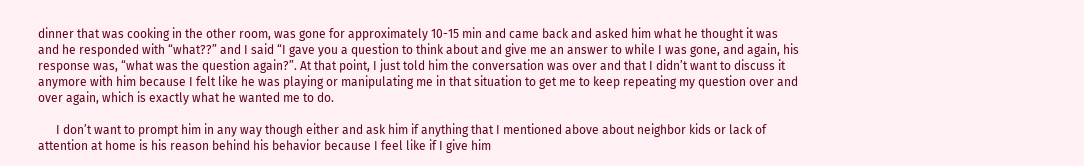dinner that was cooking in the other room, was gone for approximately 10-15 min and came back and asked him what he thought it was and he responded with “what??” and I said “I gave you a question to think about and give me an answer to while I was gone, and again, his response was, “what was the question again?”. At that point, I just told him the conversation was over and that I didn’t want to discuss it anymore with him because I felt like he was playing or manipulating me in that situation to get me to keep repeating my question over and over again, which is exactly what he wanted me to do.

      I don’t want to prompt him in any way though either and ask him if anything that I mentioned above about neighbor kids or lack of attention at home is his reason behind his behavior because I feel like if I give him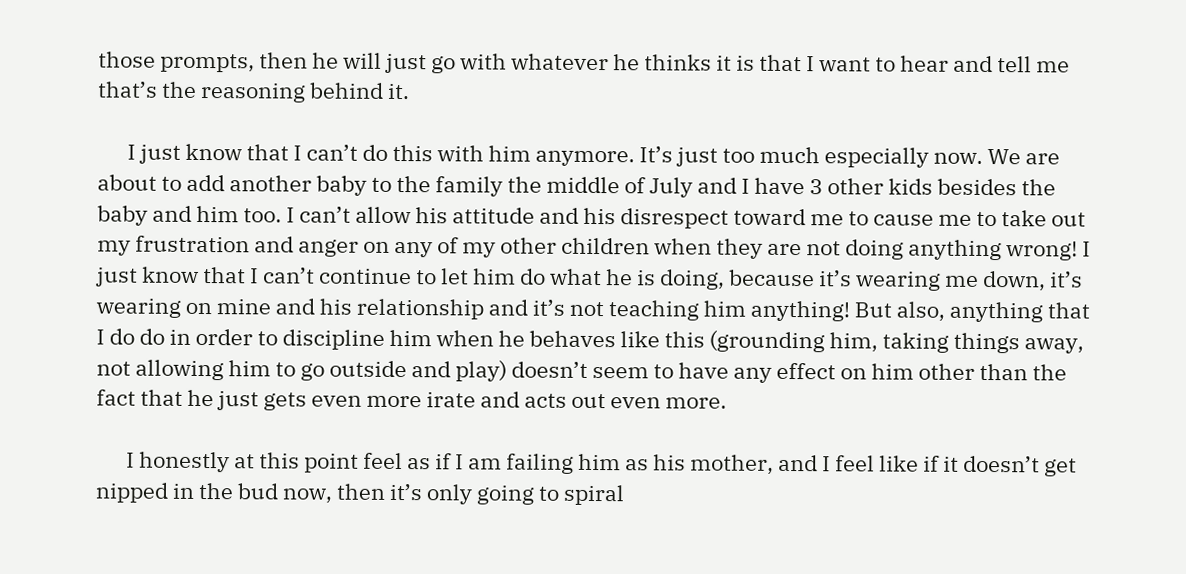those prompts, then he will just go with whatever he thinks it is that I want to hear and tell me that’s the reasoning behind it.

      I just know that I can’t do this with him anymore. It’s just too much especially now. We are about to add another baby to the family the middle of July and I have 3 other kids besides the baby and him too. I can’t allow his attitude and his disrespect toward me to cause me to take out my frustration and anger on any of my other children when they are not doing anything wrong! I just know that I can’t continue to let him do what he is doing, because it’s wearing me down, it’s wearing on mine and his relationship and it’s not teaching him anything! But also, anything that I do do in order to discipline him when he behaves like this (grounding him, taking things away, not allowing him to go outside and play) doesn’t seem to have any effect on him other than the fact that he just gets even more irate and acts out even more.

      I honestly at this point feel as if I am failing him as his mother, and I feel like if it doesn’t get nipped in the bud now, then it’s only going to spiral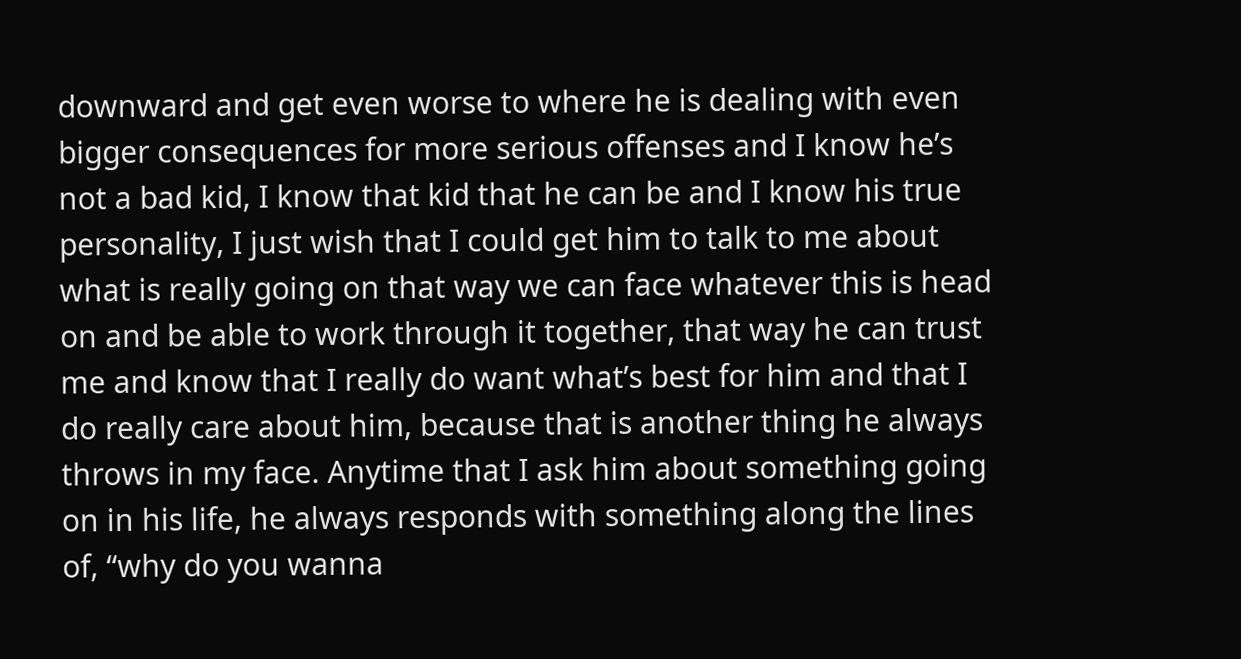downward and get even worse to where he is dealing with even bigger consequences for more serious offenses and I know he’s not a bad kid, I know that kid that he can be and I know his true personality, I just wish that I could get him to talk to me about what is really going on that way we can face whatever this is head on and be able to work through it together, that way he can trust me and know that I really do want what’s best for him and that I do really care about him, because that is another thing he always throws in my face. Anytime that I ask him about something going on in his life, he always responds with something along the lines of, “why do you wanna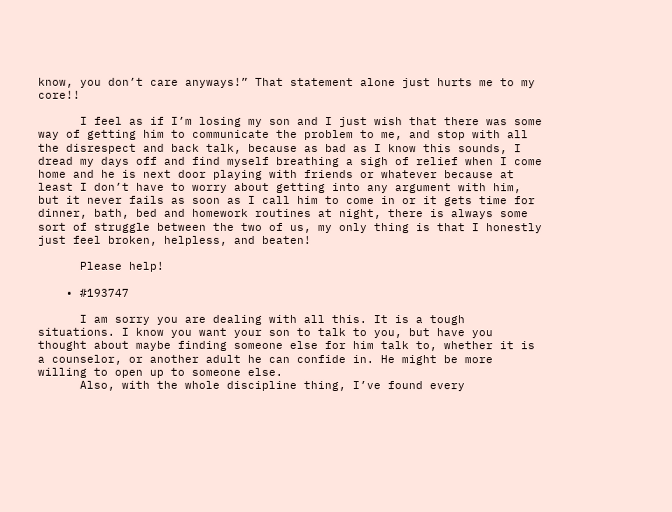know, you don’t care anyways!” That statement alone just hurts me to my core!!

      I feel as if I’m losing my son and I just wish that there was some way of getting him to communicate the problem to me, and stop with all the disrespect and back talk, because as bad as I know this sounds, I dread my days off and find myself breathing a sigh of relief when I come home and he is next door playing with friends or whatever because at least I don’t have to worry about getting into any argument with him, but it never fails as soon as I call him to come in or it gets time for dinner, bath, bed and homework routines at night, there is always some sort of struggle between the two of us, my only thing is that I honestly just feel broken, helpless, and beaten!

      Please help!

    • #193747

      I am sorry you are dealing with all this. It is a tough situations. I know you want your son to talk to you, but have you thought about maybe finding someone else for him talk to, whether it is a counselor, or another adult he can confide in. He might be more willing to open up to someone else.
      Also, with the whole discipline thing, I’ve found every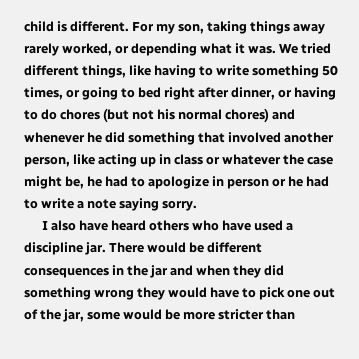child is different. For my son, taking things away rarely worked, or depending what it was. We tried different things, like having to write something 50 times, or going to bed right after dinner, or having to do chores (but not his normal chores) and whenever he did something that involved another person, like acting up in class or whatever the case might be, he had to apologize in person or he had to write a note saying sorry.
      I also have heard others who have used a discipline jar. There would be different consequences in the jar and when they did something wrong they would have to pick one out of the jar, some would be more stricter than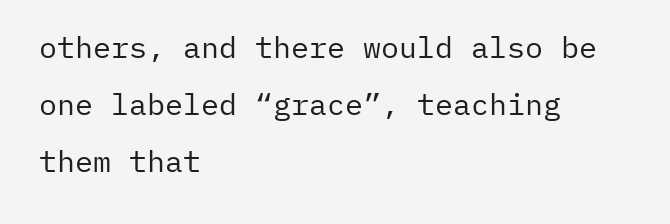others, and there would also be one labeled “grace”, teaching them that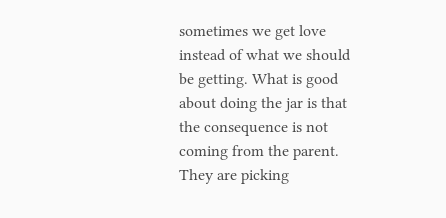sometimes we get love instead of what we should be getting. What is good about doing the jar is that the consequence is not coming from the parent. They are picking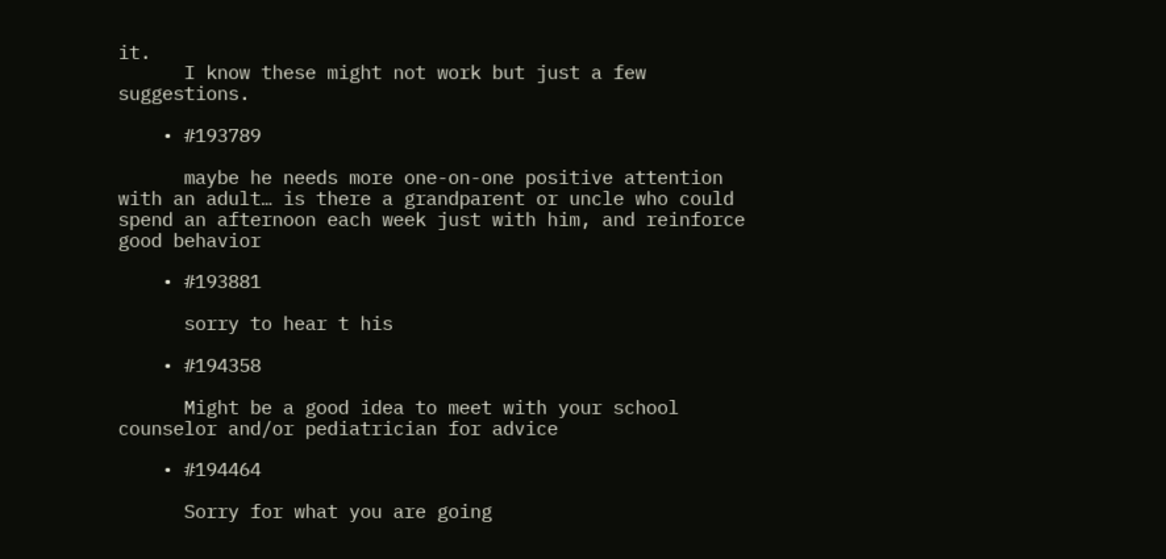it.
      I know these might not work but just a few suggestions.

    • #193789

      maybe he needs more one-on-one positive attention with an adult… is there a grandparent or uncle who could spend an afternoon each week just with him, and reinforce good behavior

    • #193881

      sorry to hear t his

    • #194358

      Might be a good idea to meet with your school counselor and/or pediatrician for advice

    • #194464

      Sorry for what you are going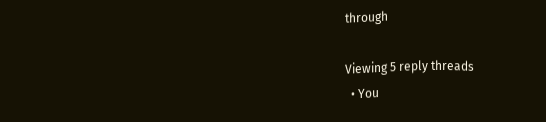through

Viewing 5 reply threads
  • You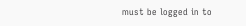must be logged in to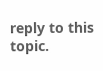reply to this topic.